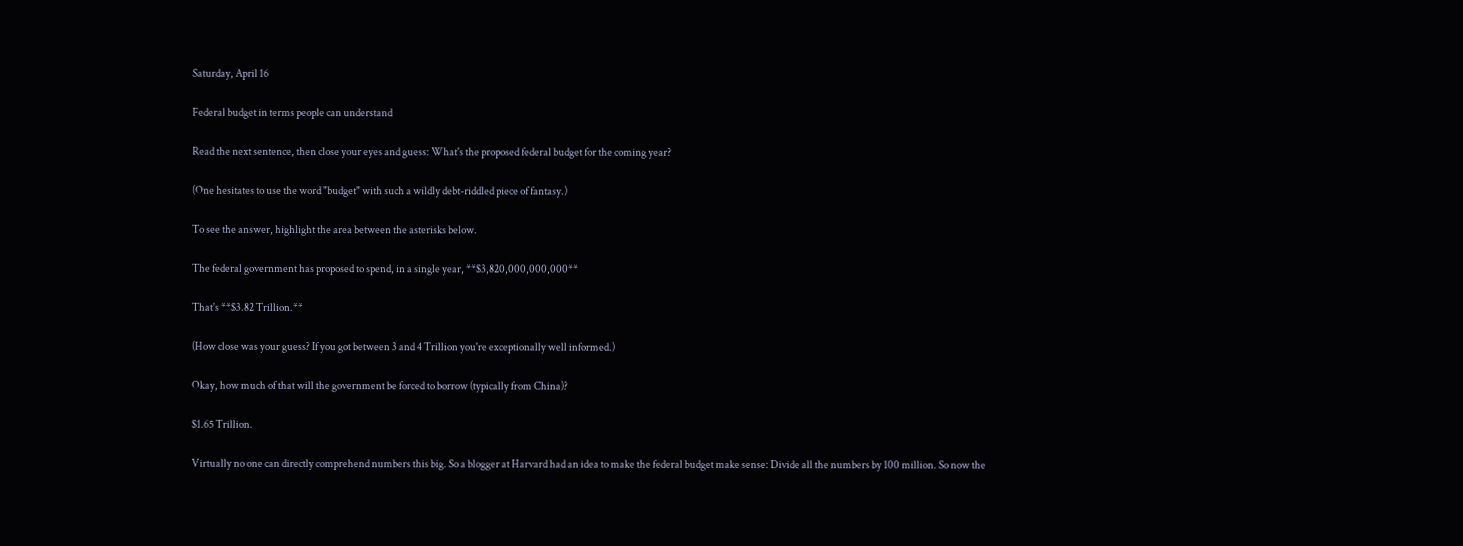Saturday, April 16

Federal budget in terms people can understand

Read the next sentence, then close your eyes and guess: What's the proposed federal budget for the coming year?

(One hesitates to use the word "budget" with such a wildly debt-riddled piece of fantasy.)

To see the answer, highlight the area between the asterisks below.

The federal government has proposed to spend, in a single year, **$3,820,000,000,000**

That's **$3.82 Trillion.**

(How close was your guess? If you got between 3 and 4 Trillion you're exceptionally well informed.)

Okay, how much of that will the government be forced to borrow (typically from China)?

$1.65 Trillion.

Virtually no one can directly comprehend numbers this big. So a blogger at Harvard had an idea to make the federal budget make sense: Divide all the numbers by 100 million. So now the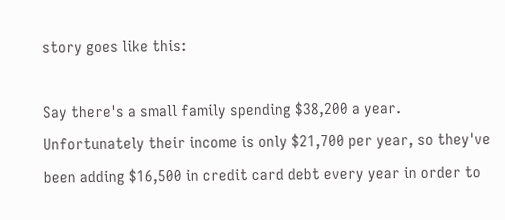story goes like this:

Say there's a small family spending $38,200 a year. Unfortunately their income is only $21,700 per year, so they've been adding $16,500 in credit card debt every year in order to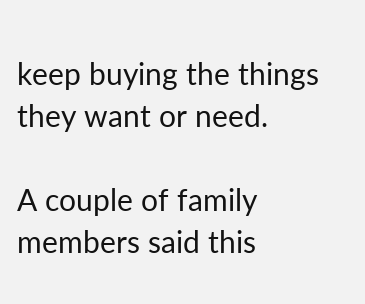keep buying the things they want or need.

A couple of family members said this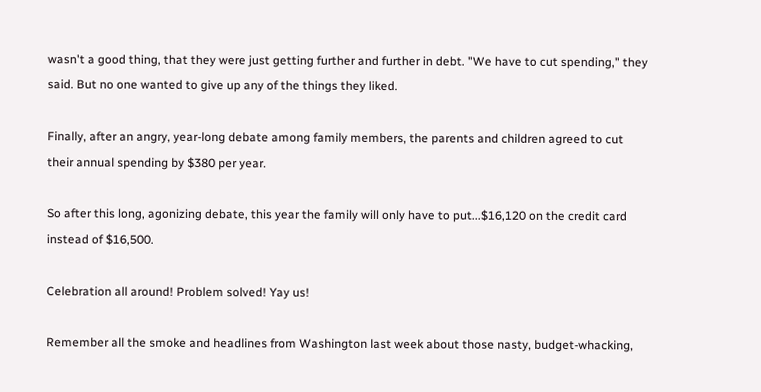wasn't a good thing, that they were just getting further and further in debt. "We have to cut spending," they said. But no one wanted to give up any of the things they liked.

Finally, after an angry, year-long debate among family members, the parents and children agreed to cut their annual spending by $380 per year.

So after this long, agonizing debate, this year the family will only have to put...$16,120 on the credit card instead of $16,500.

Celebration all around! Problem solved! Yay us!

Remember all the smoke and headlines from Washington last week about those nasty, budget-whacking,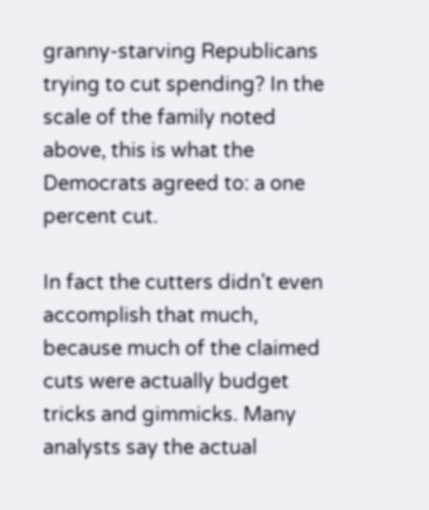granny-starving Republicans trying to cut spending? In the scale of the family noted above, this is what the Democrats agreed to: a one percent cut.

In fact the cutters didn't even accomplish that much, because much of the claimed cuts were actually budget tricks and gimmicks. Many analysts say the actual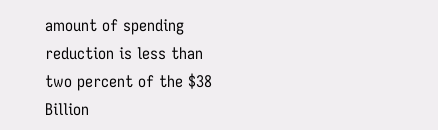amount of spending reduction is less than two percent of the $38 Billion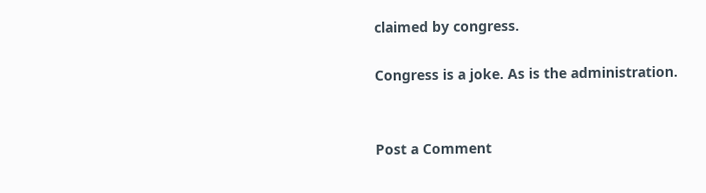claimed by congress.

Congress is a joke. As is the administration.


Post a Comment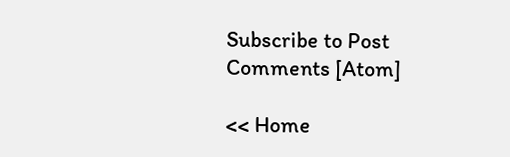Subscribe to Post Comments [Atom]

<< Home